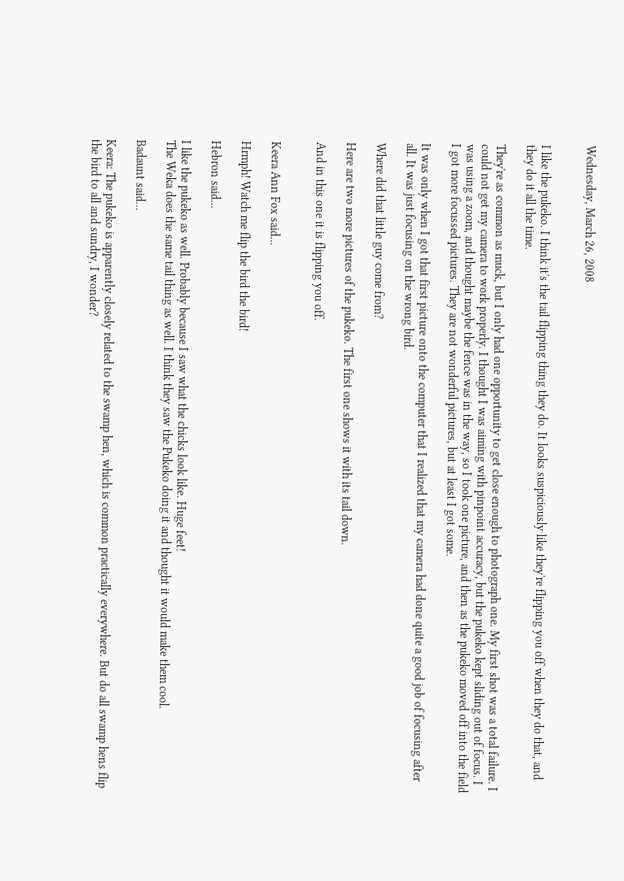Wednesday, March 26, 2008


I like the pukeko. I think it's the tail flipping thing they do. It looks suspiciously like they're flipping you off when they do that, and they do it all the time.

They're as common as muck, but I only had one opportunity to get close enough to photograph one. My first shot was a total failure. I could not get my camera to work properly. I thought I was aiming with pinpoint accuracy, but the pukeko kept sliding out of focus. I was using a zoom, and thought maybe the fence was in the way, so I took one picture, and then as the pukeko moved off into the field I got more focussed pictures. They are not wonderful pictures, but at least I got some.

It was only when I got that first picture onto the computer that I realized that my camera had done quite a good job of focusing after all. It was just focusing on the wrong bird.

Where did that little guy come from?

Here are two more pictures of the pukeko. The first one shows it with its tail down.

And in this one it is flipping you off.


Keera Ann Fox said...

Hrmph! Watch me flip the bird the bird!

Hebron said...

I like the pukeko as well. Probably because I saw what the chicks look like. Huge feet!
The Weka does the same tail thing as well. I think they saw the Pukeko doing it and thought it would make them cool.

Badaunt said...

Keera: The pukeko is apparently closely related to the swamp hen, which is common practically everywhere. But do all swamp hens flip the bird to all and sundry, I wonder?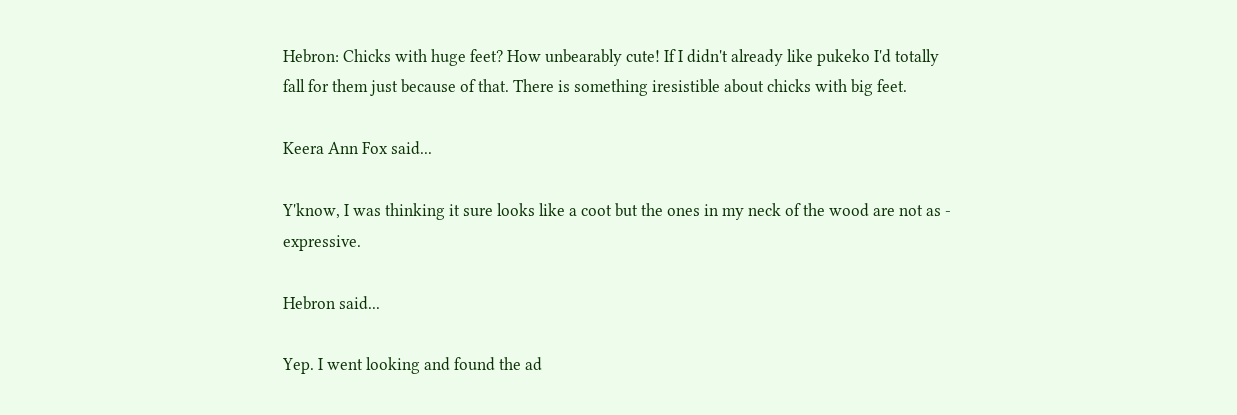Hebron: Chicks with huge feet? How unbearably cute! If I didn't already like pukeko I'd totally fall for them just because of that. There is something iresistible about chicks with big feet.

Keera Ann Fox said...

Y'know, I was thinking it sure looks like a coot but the ones in my neck of the wood are not as - expressive.

Hebron said...

Yep. I went looking and found the ad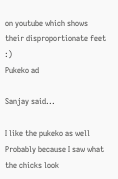on youtube which shows their disproportionate feet :)
Pukeko ad

Sanjay said...

I like the pukeko as well Probably because I saw what the chicks look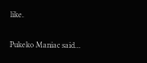like.

Pukeko Maniac said...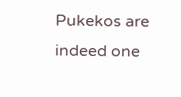Pukekos are indeed one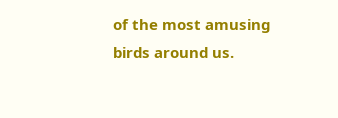of the most amusing birds around us.